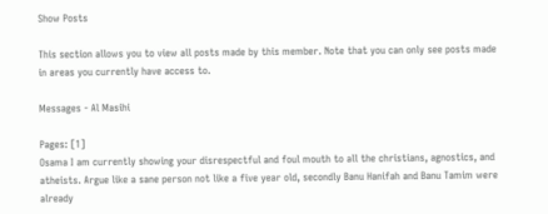Show Posts

This section allows you to view all posts made by this member. Note that you can only see posts made in areas you currently have access to.

Messages - Al Masihi

Pages: [1]
Osama I am currently showing your disrespectful and foul mouth to all the christians, agnostics, and atheists. Argue like a sane person not like a five year old, secondly Banu Hanifah and Banu Tamim were already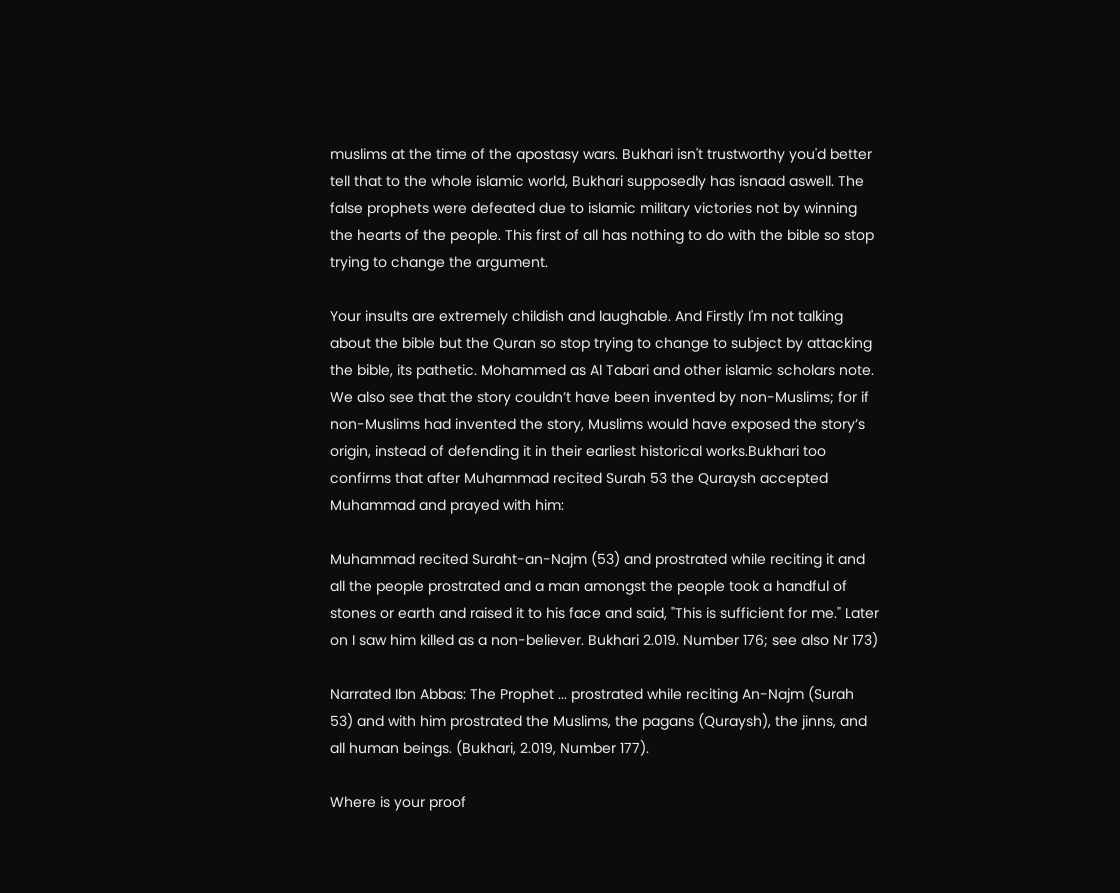muslims at the time of the apostasy wars. Bukhari isn't trustworthy you'd better tell that to the whole islamic world, Bukhari supposedly has isnaad aswell. The false prophets were defeated due to islamic military victories not by winning the hearts of the people. This first of all has nothing to do with the bible so stop trying to change the argument.

Your insults are extremely childish and laughable. And Firstly I'm not talking about the bible but the Quran so stop trying to change to subject by attacking the bible, its pathetic. Mohammed as Al Tabari and other islamic scholars note. We also see that the story couldn’t have been invented by non-Muslims; for if non-Muslims had invented the story, Muslims would have exposed the story’s origin, instead of defending it in their earliest historical works.Bukhari too confirms that after Muhammad recited Surah 53 the Quraysh accepted Muhammad and prayed with him:

Muhammad recited Suraht-an-Najm (53) and prostrated while reciting it and all the people prostrated and a man amongst the people took a handful of stones or earth and raised it to his face and said, "This is sufficient for me." Later on I saw him killed as a non-believer. Bukhari 2.019. Number 176; see also Nr 173)

Narrated Ibn Abbas: The Prophet ... prostrated while reciting An-Najm (Surah 53) and with him prostrated the Muslims, the pagans (Quraysh), the jinns, and all human beings. (Bukhari, 2.019, Number 177).

Where is your proof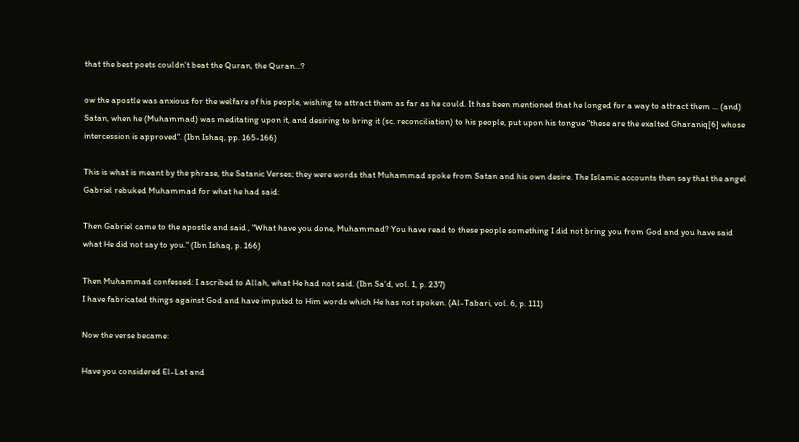that the best poets couldn't beat the Quran, the Quran...?

ow the apostle was anxious for the welfare of his people, wishing to attract them as far as he could. It has been mentioned that he longed for a way to attract them ... (and) Satan, when he (Muhammad) was meditating upon it, and desiring to bring it (sc. reconciliation) to his people, put upon his tongue "these are the exalted Gharaniq[6] whose intercession is approved". (Ibn Ishaq, pp. 165-166)

This is what is meant by the phrase, the Satanic Verses; they were words that Muhammad spoke from Satan and his own desire. The Islamic accounts then say that the angel Gabriel rebuked Muhammad for what he had said:

Then Gabriel came to the apostle and said , "What have you done, Muhammad? You have read to these people something I did not bring you from God and you have said what He did not say to you." (Ibn Ishaq, p. 166)

Then Muhammad confessed: I ascribed to Allah, what He had not said. (Ibn Sa'd, vol. 1, p. 237)
I have fabricated things against God and have imputed to Him words which He has not spoken. (Al-Tabari, vol. 6, p. 111)

Now the verse became:

Have you considered El-Lat and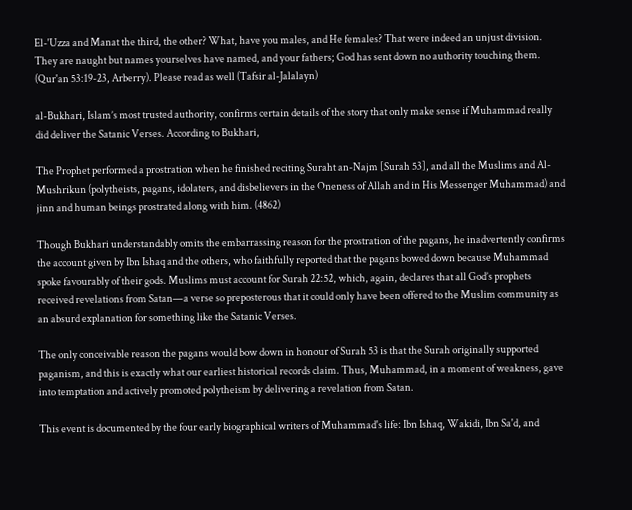El-'Uzza and Manat the third, the other? What, have you males, and He females? That were indeed an unjust division. They are naught but names yourselves have named, and your fathers; God has sent down no authority touching them. (Qur'an 53:19-23, Arberry). Please read as well (Tafsir al-Jalalayn)

al-Bukhari, Islam’s most trusted authority, confirms certain details of the story that only make sense if Muhammad really did deliver the Satanic Verses. According to Bukhari,

The Prophet performed a prostration when he finished reciting Suraht an-Najm [Surah 53], and all the Muslims and Al-Mushrikun (polytheists, pagans, idolaters, and disbelievers in the Oneness of Allah and in His Messenger Muhammad) and jinn and human beings prostrated along with him. (4862)

Though Bukhari understandably omits the embarrassing reason for the prostration of the pagans, he inadvertently confirms the account given by Ibn Ishaq and the others, who faithfully reported that the pagans bowed down because Muhammad spoke favourably of their gods. Muslims must account for Surah 22:52, which, again, declares that all God’s prophets received revelations from Satan—a verse so preposterous that it could only have been offered to the Muslim community as an absurd explanation for something like the Satanic Verses.

The only conceivable reason the pagans would bow down in honour of Surah 53 is that the Surah originally supported paganism, and this is exactly what our earliest historical records claim. Thus, Muhammad, in a moment of weakness, gave into temptation and actively promoted polytheism by delivering a revelation from Satan.

This event is documented by the four early biographical writers of Muhammad's life: Ibn Ishaq, Wakidi, Ibn Sa'd, and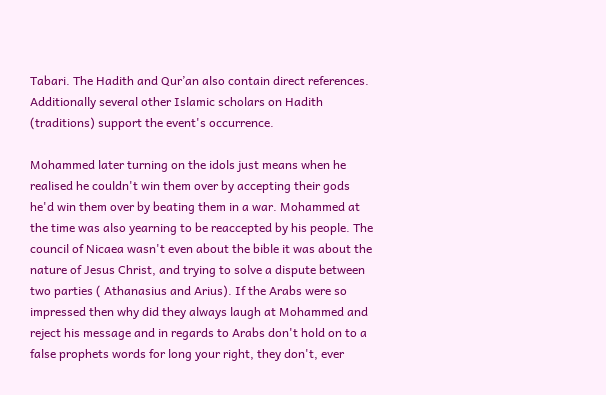Tabari. The Hadith and Qur’an also contain direct references. Additionally several other Islamic scholars on Hadith (traditions) support the event's occurrence.

Mohammed later turning on the idols just means when he realised he couldn't win them over by accepting their gods he'd win them over by beating them in a war. Mohammed at the time was also yearning to be reaccepted by his people. The council of Nicaea wasn't even about the bible it was about the nature of Jesus Christ, and trying to solve a dispute between two parties ( Athanasius and Arius). If the Arabs were so impressed then why did they always laugh at Mohammed and reject his message and in regards to Arabs don't hold on to a false prophets words for long your right, they don't, ever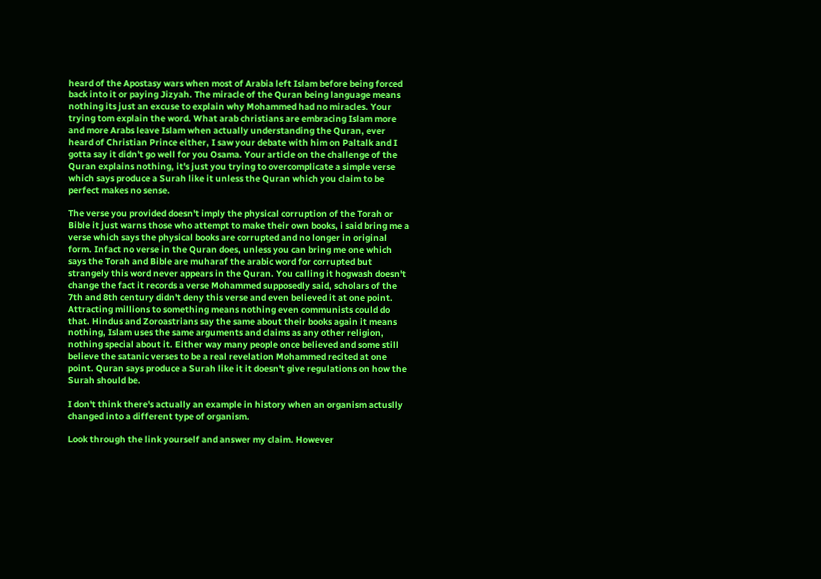heard of the Apostasy wars when most of Arabia left Islam before being forced back into it or paying Jizyah. The miracle of the Quran being language means nothing its just an excuse to explain why Mohammed had no miracles. Your trying tom explain the word. What arab christians are embracing Islam more and more Arabs leave Islam when actually understanding the Quran, ever heard of Christian Prince either, I saw your debate with him on Paltalk and I gotta say it didn't go well for you Osama. Your article on the challenge of the Quran explains nothing, it's just you trying to overcomplicate a simple verse which says produce a Surah like it unless the Quran which you claim to be perfect makes no sense.

The verse you provided doesn't imply the physical corruption of the Torah or Bible it just warns those who attempt to make their own books, i said bring me a verse which says the physical books are corrupted and no longer in original form. Infact no verse in the Quran does, unless you can bring me one which says the Torah and Bible are muharaf the arabic word for corrupted but strangely this word never appears in the Quran. You calling it hogwash doesn't change the fact it records a verse Mohammed supposedly said, scholars of the 7th and 8th century didn't deny this verse and even believed it at one point. Attracting millions to something means nothing even communists could do that. Hindus and Zoroastrians say the same about their books again it means nothing, Islam uses the same arguments and claims as any other religion, nothing special about it. Either way many people once believed and some still believe the satanic verses to be a real revelation Mohammed recited at one point. Quran says produce a Surah like it it doesn't give regulations on how the Surah should be.

I don't think there's actually an example in history when an organism actuslly changed into a different type of organism.

Look through the link yourself and answer my claim. However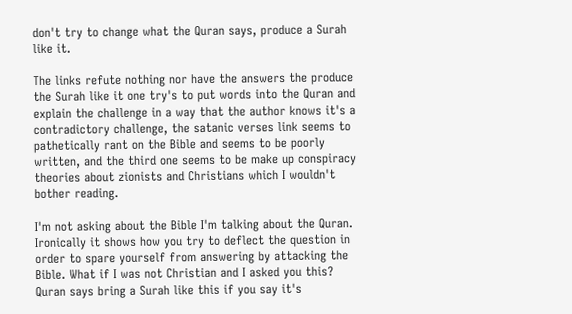don't try to change what the Quran says, produce a Surah like it.

The links refute nothing nor have the answers the produce the Surah like it one try's to put words into the Quran and explain the challenge in a way that the author knows it's a contradictory challenge, the satanic verses link seems to pathetically rant on the Bible and seems to be poorly written, and the third one seems to be make up conspiracy theories about zionists and Christians which I wouldn't bother reading.

I'm not asking about the Bible I'm talking about the Quran. Ironically it shows how you try to deflect the question in order to spare yourself from answering by attacking the Bible. What if I was not Christian and I asked you this? Quran says bring a Surah like this if you say it's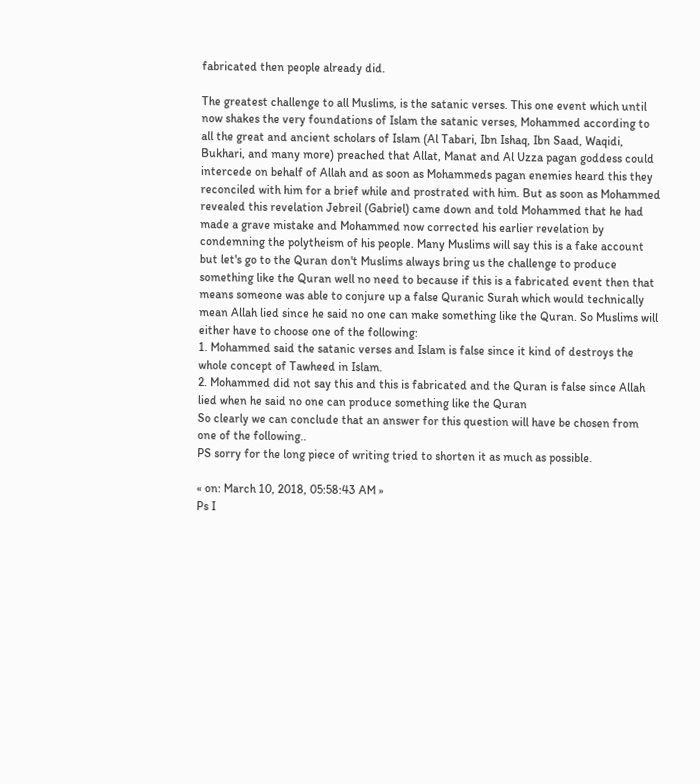fabricated then people already did.

The greatest challenge to all Muslims, is the satanic verses. This one event which until now shakes the very foundations of Islam the satanic verses, Mohammed according to all the great and ancient scholars of Islam (Al Tabari, Ibn Ishaq, Ibn Saad, Waqidi, Bukhari, and many more) preached that Allat, Manat and Al Uzza pagan goddess could intercede on behalf of Allah and as soon as Mohammeds pagan enemies heard this they reconciled with him for a brief while and prostrated with him. But as soon as Mohammed revealed this revelation Jebreil (Gabriel) came down and told Mohammed that he had made a grave mistake and Mohammed now corrected his earlier revelation by condemning the polytheism of his people. Many Muslims will say this is a fake account but let's go to the Quran don't Muslims always bring us the challenge to produce something like the Quran well no need to because if this is a fabricated event then that means someone was able to conjure up a false Quranic Surah which would technically mean Allah lied since he said no one can make something like the Quran. So Muslims will either have to choose one of the following:
1. Mohammed said the satanic verses and Islam is false since it kind of destroys the whole concept of Tawheed in Islam.
2. Mohammed did not say this and this is fabricated and the Quran is false since Allah lied when he said no one can produce something like the Quran
So clearly we can conclude that an answer for this question will have be chosen from one of the following..
PS sorry for the long piece of writing tried to shorten it as much as possible.

« on: March 10, 2018, 05:58:43 AM »
Ps I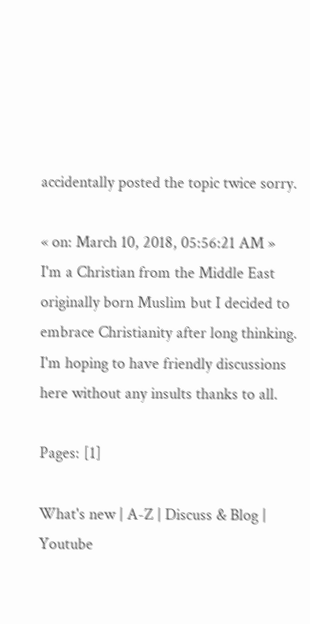accidentally posted the topic twice sorry.

« on: March 10, 2018, 05:56:21 AM »
I'm a Christian from the Middle East originally born Muslim but I decided to embrace Christianity after long thinking. I'm hoping to have friendly discussions here without any insults thanks to all.

Pages: [1]

What's new | A-Z | Discuss & Blog | Youtube